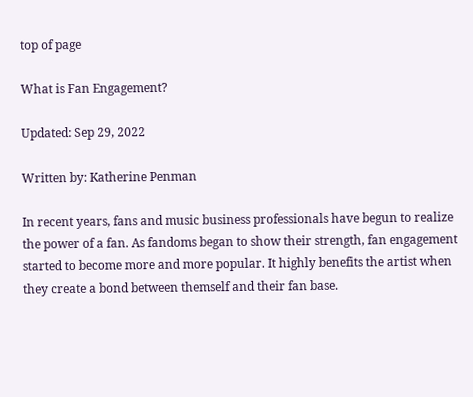top of page

What is Fan Engagement?

Updated: Sep 29, 2022

Written by: Katherine Penman

In recent years, fans and music business professionals have begun to realize the power of a fan. As fandoms began to show their strength, fan engagement started to become more and more popular. It highly benefits the artist when they create a bond between themself and their fan base.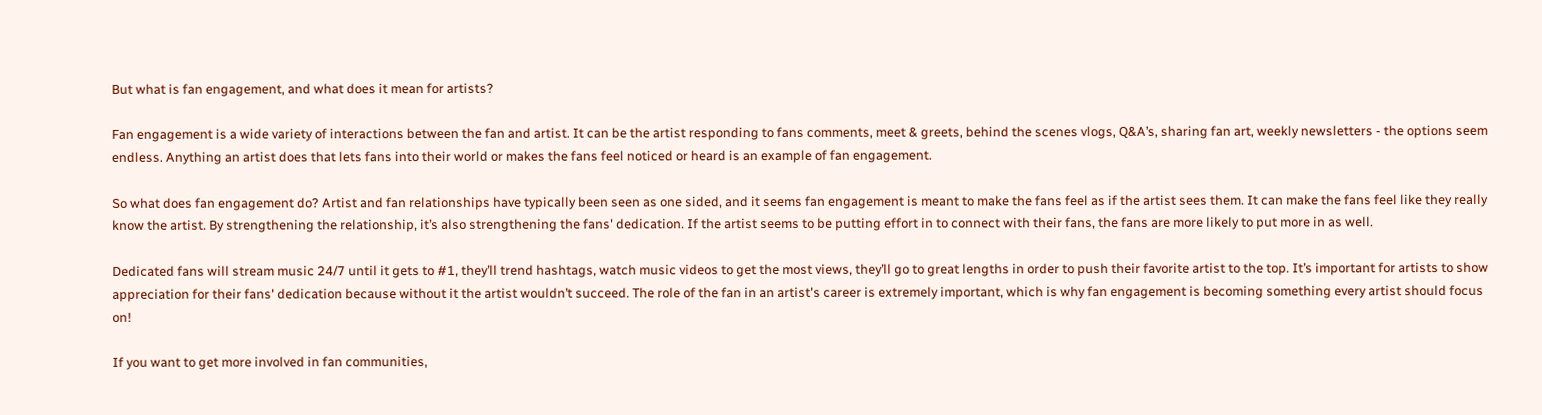But what is fan engagement, and what does it mean for artists?

Fan engagement is a wide variety of interactions between the fan and artist. It can be the artist responding to fans comments, meet & greets, behind the scenes vlogs, Q&A’s, sharing fan art, weekly newsletters - the options seem endless. Anything an artist does that lets fans into their world or makes the fans feel noticed or heard is an example of fan engagement.

So what does fan engagement do? Artist and fan relationships have typically been seen as one sided, and it seems fan engagement is meant to make the fans feel as if the artist sees them. It can make the fans feel like they really know the artist. By strengthening the relationship, it’s also strengthening the fans' dedication. If the artist seems to be putting effort in to connect with their fans, the fans are more likely to put more in as well.

Dedicated fans will stream music 24/7 until it gets to #1, they’ll trend hashtags, watch music videos to get the most views, they’ll go to great lengths in order to push their favorite artist to the top. It’s important for artists to show appreciation for their fans' dedication because without it the artist wouldn’t succeed. The role of the fan in an artist's career is extremely important, which is why fan engagement is becoming something every artist should focus on!

If you want to get more involved in fan communities,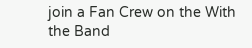join a Fan Crew on the With the Band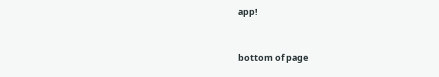app!


bottom of page